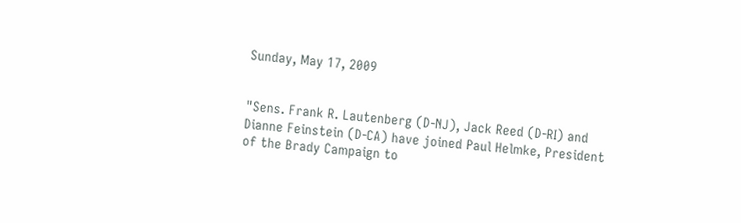Sunday, May 17, 2009


"Sens. Frank R. Lautenberg (D-NJ), Jack Reed (D-RI) and Dianne Feinstein (D-CA) have joined Paul Helmke, President of the Brady Campaign to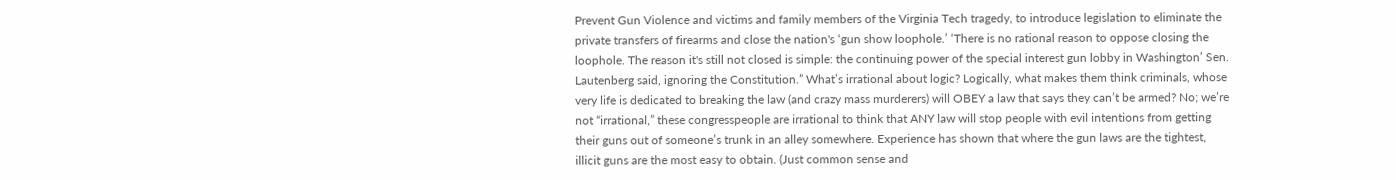Prevent Gun Violence and victims and family members of the Virginia Tech tragedy, to introduce legislation to eliminate the private transfers of firearms and close the nation's ‘gun show loophole.’ ‘There is no rational reason to oppose closing the loophole. The reason it's still not closed is simple: the continuing power of the special interest gun lobby in Washington’ Sen. Lautenberg said, ignoring the Constitution.” What’s irrational about logic? Logically, what makes them think criminals, whose very life is dedicated to breaking the law (and crazy mass murderers) will OBEY a law that says they can’t be armed? No; we’re not “irrational,” these congresspeople are irrational to think that ANY law will stop people with evil intentions from getting their guns out of someone’s trunk in an alley somewhere. Experience has shown that where the gun laws are the tightest, illicit guns are the most easy to obtain. (Just common sense and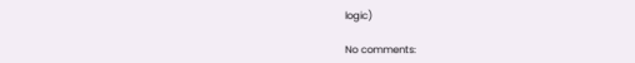logic)

No comments: